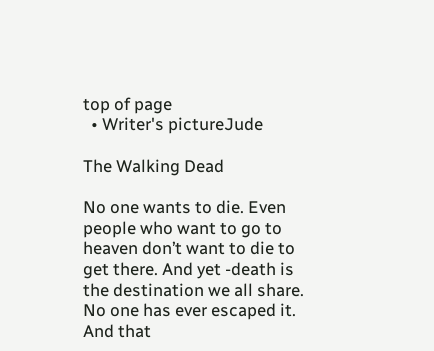top of page
  • Writer's pictureJude

The Walking Dead

No one wants to die. Even people who want to go to heaven don’t want to die to get there. And yet -death is the destination we all share. No one has ever escaped it. And that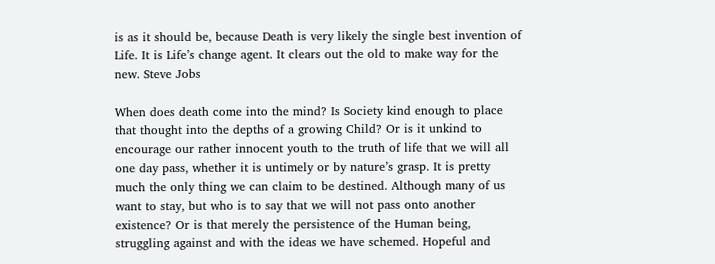is as it should be, because Death is very likely the single best invention of Life. It is Life’s change agent. It clears out the old to make way for the new. Steve Jobs

When does death come into the mind? Is Society kind enough to place that thought into the depths of a growing Child? Or is it unkind to encourage our rather innocent youth to the truth of life that we will all one day pass, whether it is untimely or by nature’s grasp. It is pretty much the only thing we can claim to be destined. Although many of us want to stay, but who is to say that we will not pass onto another existence? Or is that merely the persistence of the Human being, struggling against and with the ideas we have schemed. Hopeful and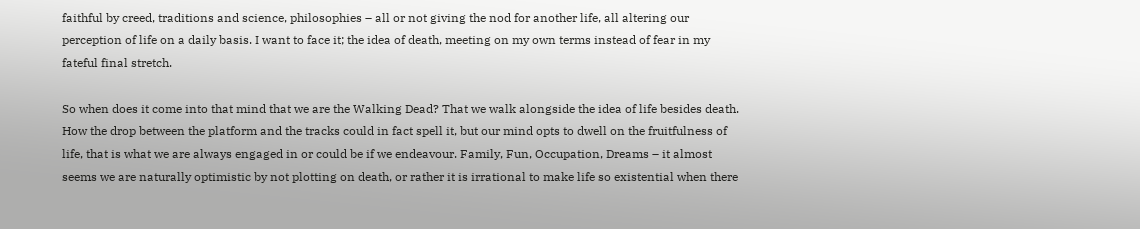faithful by creed, traditions and science, philosophies – all or not giving the nod for another life, all altering our perception of life on a daily basis. I want to face it; the idea of death, meeting on my own terms instead of fear in my fateful final stretch.

So when does it come into that mind that we are the Walking Dead? That we walk alongside the idea of life besides death. How the drop between the platform and the tracks could in fact spell it, but our mind opts to dwell on the fruitfulness of life, that is what we are always engaged in or could be if we endeavour. Family, Fun, Occupation, Dreams – it almost seems we are naturally optimistic by not plotting on death, or rather it is irrational to make life so existential when there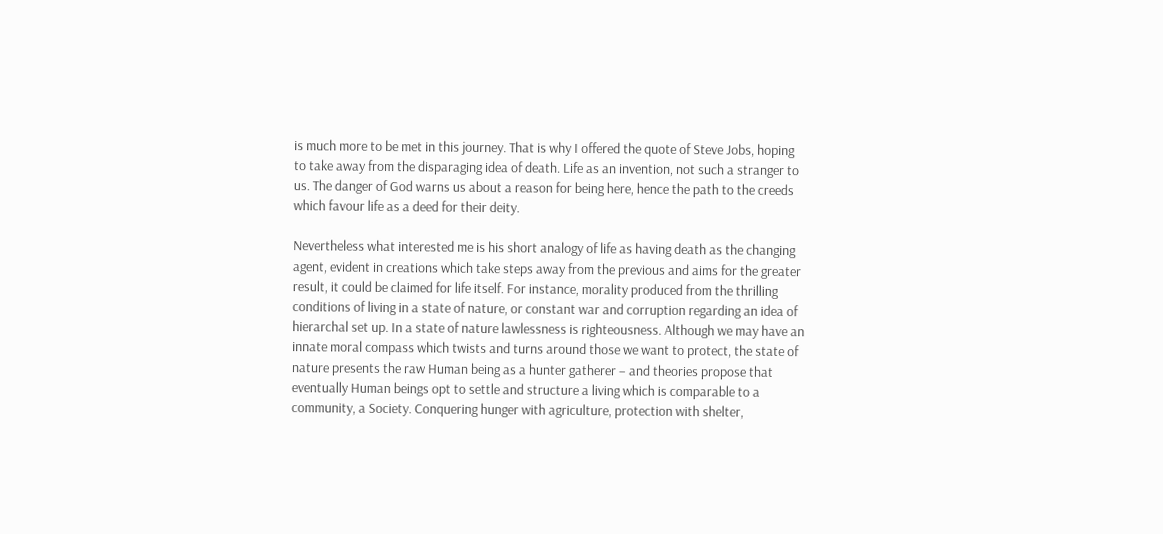is much more to be met in this journey. That is why I offered the quote of Steve Jobs, hoping to take away from the disparaging idea of death. Life as an invention, not such a stranger to us. The danger of God warns us about a reason for being here, hence the path to the creeds which favour life as a deed for their deity.

Nevertheless what interested me is his short analogy of life as having death as the changing agent, evident in creations which take steps away from the previous and aims for the greater result, it could be claimed for life itself. For instance, morality produced from the thrilling conditions of living in a state of nature, or constant war and corruption regarding an idea of hierarchal set up. In a state of nature lawlessness is righteousness. Although we may have an innate moral compass which twists and turns around those we want to protect, the state of nature presents the raw Human being as a hunter gatherer – and theories propose that eventually Human beings opt to settle and structure a living which is comparable to a community, a Society. Conquering hunger with agriculture, protection with shelter,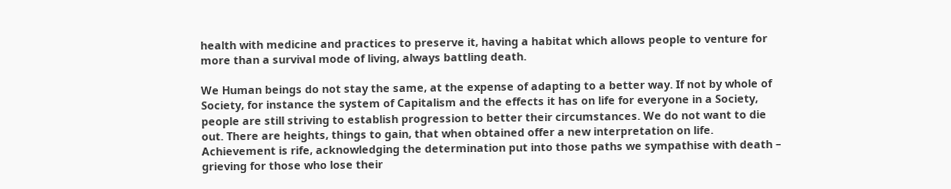health with medicine and practices to preserve it, having a habitat which allows people to venture for more than a survival mode of living, always battling death.

We Human beings do not stay the same, at the expense of adapting to a better way. If not by whole of Society, for instance the system of Capitalism and the effects it has on life for everyone in a Society, people are still striving to establish progression to better their circumstances. We do not want to die out. There are heights, things to gain, that when obtained offer a new interpretation on life. Achievement is rife, acknowledging the determination put into those paths we sympathise with death – grieving for those who lose their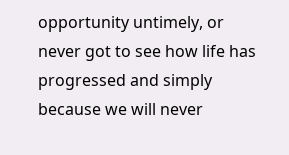opportunity untimely, or never got to see how life has progressed and simply because we will never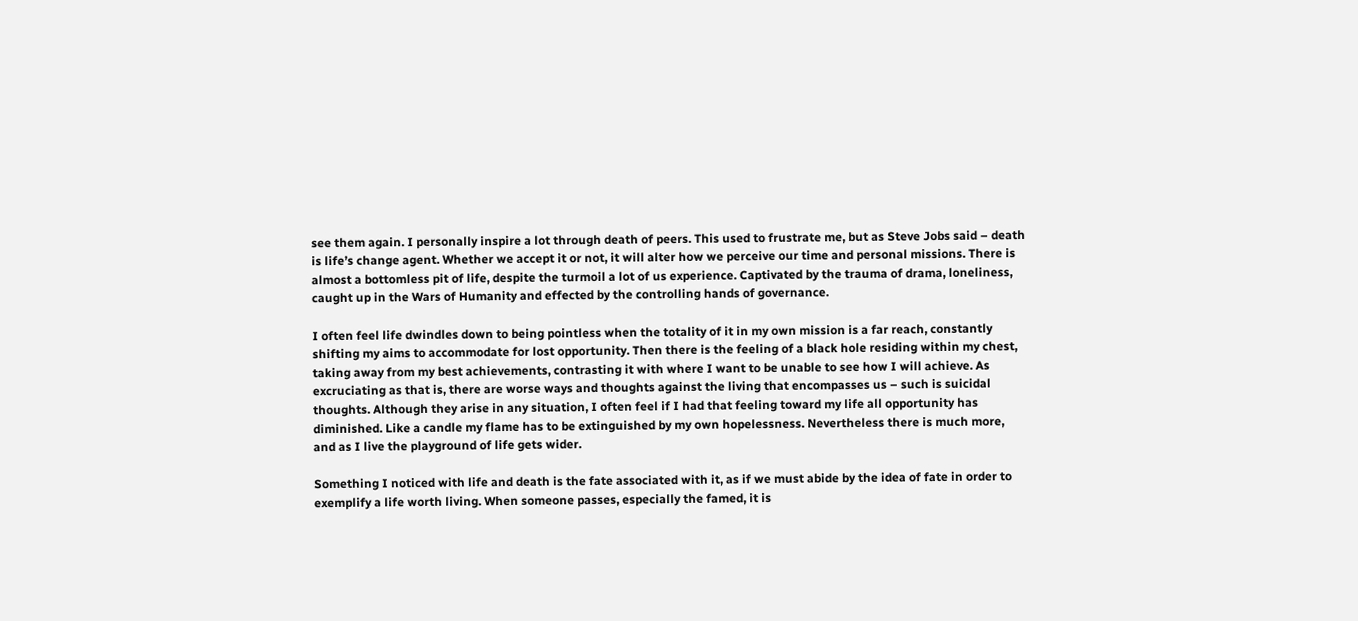see them again. I personally inspire a lot through death of peers. This used to frustrate me, but as Steve Jobs said – death is life’s change agent. Whether we accept it or not, it will alter how we perceive our time and personal missions. There is almost a bottomless pit of life, despite the turmoil a lot of us experience. Captivated by the trauma of drama, loneliness, caught up in the Wars of Humanity and effected by the controlling hands of governance.

I often feel life dwindles down to being pointless when the totality of it in my own mission is a far reach, constantly shifting my aims to accommodate for lost opportunity. Then there is the feeling of a black hole residing within my chest, taking away from my best achievements, contrasting it with where I want to be unable to see how I will achieve. As excruciating as that is, there are worse ways and thoughts against the living that encompasses us – such is suicidal thoughts. Although they arise in any situation, I often feel if I had that feeling toward my life all opportunity has diminished. Like a candle my flame has to be extinguished by my own hopelessness. Nevertheless there is much more, and as I live the playground of life gets wider.

Something I noticed with life and death is the fate associated with it, as if we must abide by the idea of fate in order to exemplify a life worth living. When someone passes, especially the famed, it is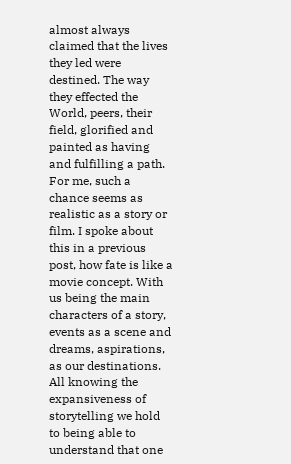almost always claimed that the lives they led were destined. The way they effected the World, peers, their field, glorified and painted as having and fulfilling a path. For me, such a chance seems as realistic as a story or film. I spoke about this in a previous post, how fate is like a movie concept. With us being the main characters of a story, events as a scene and dreams, aspirations, as our destinations. All knowing the expansiveness of storytelling we hold to being able to understand that one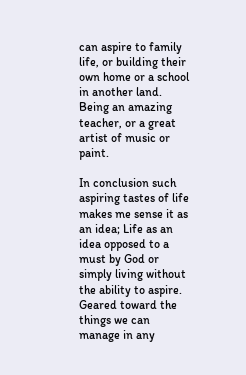can aspire to family life, or building their own home or a school in another land. Being an amazing teacher, or a great artist of music or paint.

In conclusion such aspiring tastes of life makes me sense it as an idea; Life as an idea opposed to a must by God or simply living without the ability to aspire. Geared toward the things we can manage in any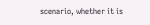scenario, whether it is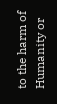to the harm of Humanity or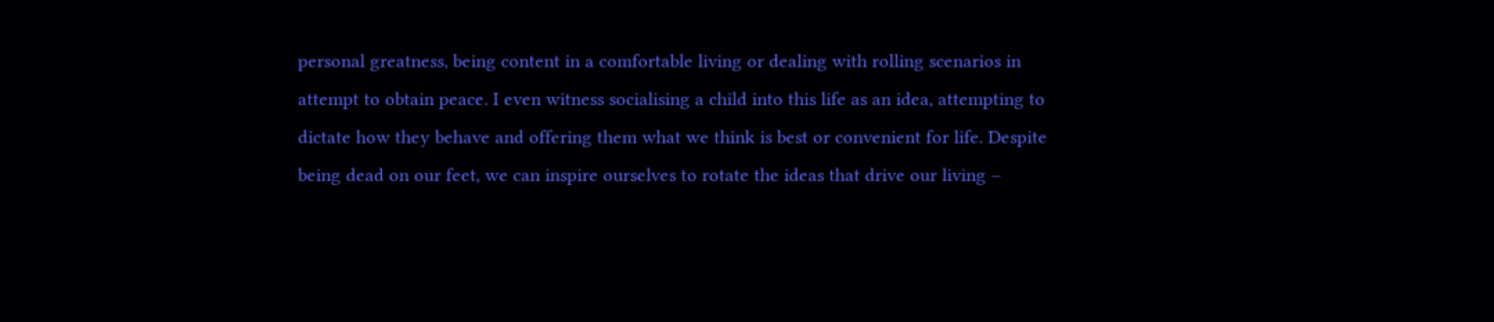personal greatness, being content in a comfortable living or dealing with rolling scenarios in attempt to obtain peace. I even witness socialising a child into this life as an idea, attempting to dictate how they behave and offering them what we think is best or convenient for life. Despite being dead on our feet, we can inspire ourselves to rotate the ideas that drive our living –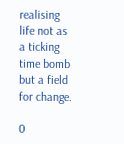realising life not as a ticking time bomb but a field for change.

0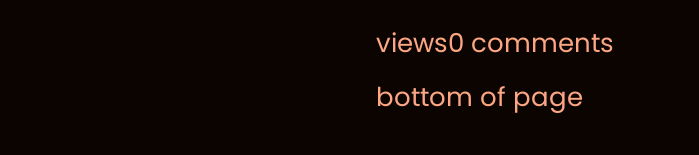views0 comments
bottom of page